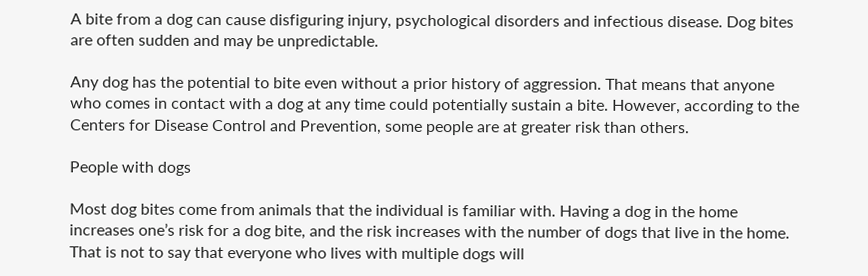A bite from a dog can cause disfiguring injury, psychological disorders and infectious disease. Dog bites are often sudden and may be unpredictable.

Any dog has the potential to bite even without a prior history of aggression. That means that anyone who comes in contact with a dog at any time could potentially sustain a bite. However, according to the Centers for Disease Control and Prevention, some people are at greater risk than others.

People with dogs

Most dog bites come from animals that the individual is familiar with. Having a dog in the home increases one’s risk for a dog bite, and the risk increases with the number of dogs that live in the home. That is not to say that everyone who lives with multiple dogs will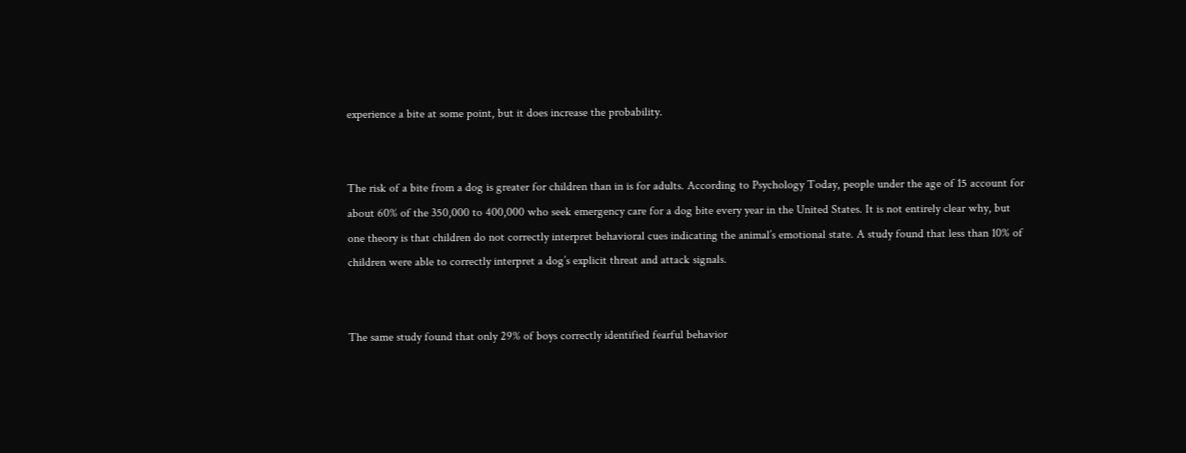experience a bite at some point, but it does increase the probability.


The risk of a bite from a dog is greater for children than in is for adults. According to Psychology Today, people under the age of 15 account for about 60% of the 350,000 to 400,000 who seek emergency care for a dog bite every year in the United States. It is not entirely clear why, but one theory is that children do not correctly interpret behavioral cues indicating the animal’s emotional state. A study found that less than 10% of children were able to correctly interpret a dog’s explicit threat and attack signals.


The same study found that only 29% of boys correctly identified fearful behavior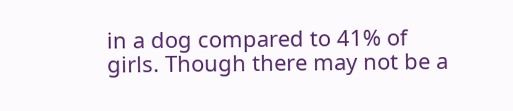in a dog compared to 41% of girls. Though there may not be a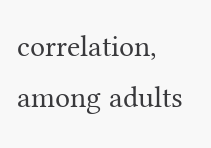correlation, among adults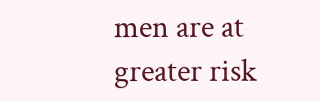men are at greater risk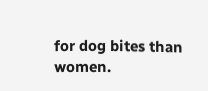for dog bites than women.